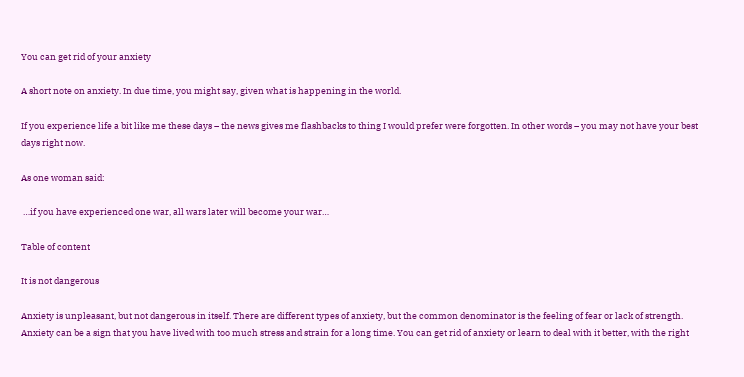You can get rid of your anxiety

A short note on anxiety. In due time, you might say, given what is happening in the world.

If you experience life a bit like me these days – the news gives me flashbacks to thing I would prefer were forgotten. In other words – you may not have your best days right now.

As one woman said:

 …if you have experienced one war, all wars later will become your war…

Table of content

It is not dangerous

Anxiety is unpleasant, but not dangerous in itself. There are different types of anxiety, but the common denominator is the feeling of fear or lack of strength. Anxiety can be a sign that you have lived with too much stress and strain for a long time. You can get rid of anxiety or learn to deal with it better, with the right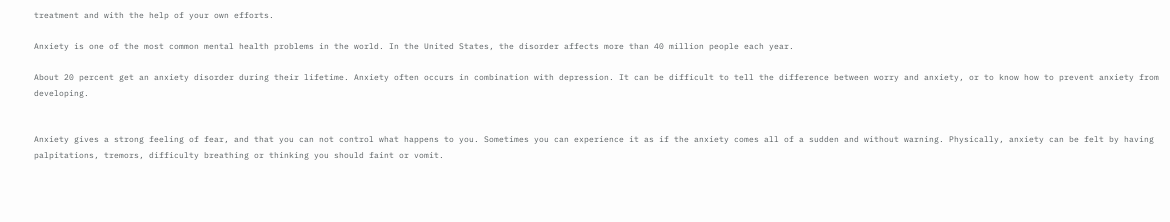treatment and with the help of your own efforts.

Anxiety is one of the most common mental health problems in the world. In the United States, the disorder affects more than 40 million people each year.

About 20 percent get an anxiety disorder during their lifetime. Anxiety often occurs in combination with depression. It can be difficult to tell the difference between worry and anxiety, or to know how to prevent anxiety from developing.


Anxiety gives a strong feeling of fear, and that you can not control what happens to you. Sometimes you can experience it as if the anxiety comes all of a sudden and without warning. Physically, anxiety can be felt by having palpitations, tremors, difficulty breathing or thinking you should faint or vomit.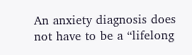An anxiety diagnosis does not have to be a “lifelong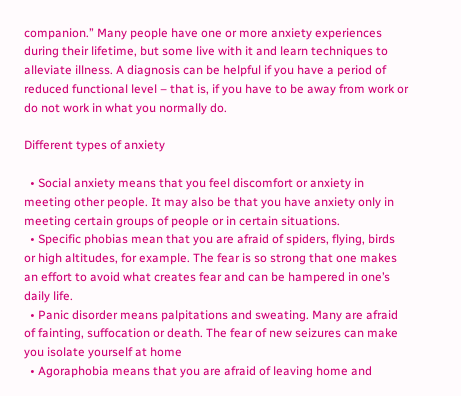companion.” Many people have one or more anxiety experiences during their lifetime, but some live with it and learn techniques to alleviate illness. A diagnosis can be helpful if you have a period of reduced functional level – that is, if you have to be away from work or do not work in what you normally do.

Different types of anxiety

  • Social anxiety means that you feel discomfort or anxiety in meeting other people. It may also be that you have anxiety only in meeting certain groups of people or in certain situations.
  • Specific phobias mean that you are afraid of spiders, flying, birds or high altitudes, for example. The fear is so strong that one makes an effort to avoid what creates fear and can be hampered in one’s daily life.
  • Panic disorder means palpitations and sweating. Many are afraid of fainting, suffocation or death. The fear of new seizures can make you isolate yourself at home
  • Agoraphobia means that you are afraid of leaving home and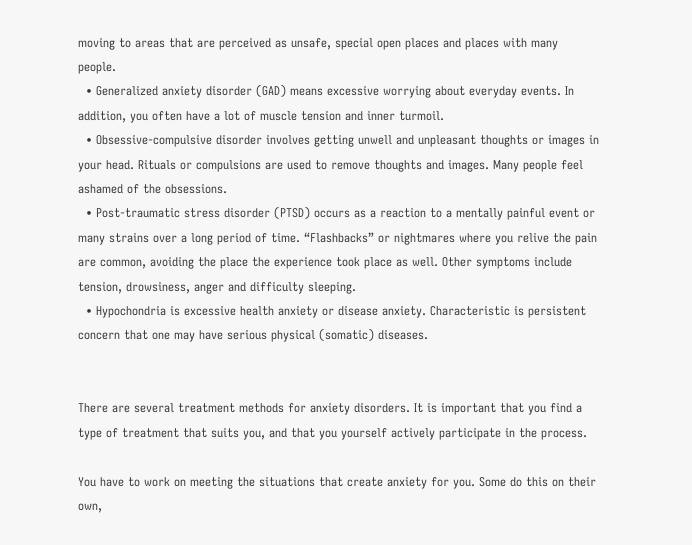moving to areas that are perceived as unsafe, special open places and places with many people.
  • Generalized anxiety disorder (GAD) means excessive worrying about everyday events. In addition, you often have a lot of muscle tension and inner turmoil.
  • Obsessive-compulsive disorder involves getting unwell and unpleasant thoughts or images in your head. Rituals or compulsions are used to remove thoughts and images. Many people feel ashamed of the obsessions.
  • Post-traumatic stress disorder (PTSD) occurs as a reaction to a mentally painful event or many strains over a long period of time. “Flashbacks” or nightmares where you relive the pain are common, avoiding the place the experience took place as well. Other symptoms include tension, drowsiness, anger and difficulty sleeping.
  • Hypochondria is excessive health anxiety or disease anxiety. Characteristic is persistent concern that one may have serious physical (somatic) diseases.


There are several treatment methods for anxiety disorders. It is important that you find a type of treatment that suits you, and that you yourself actively participate in the process.

You have to work on meeting the situations that create anxiety for you. Some do this on their own,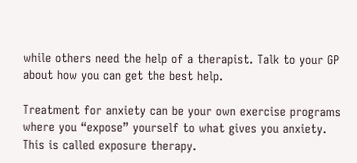while others need the help of a therapist. Talk to your GP about how you can get the best help.

Treatment for anxiety can be your own exercise programs where you “expose” yourself to what gives you anxiety. This is called exposure therapy.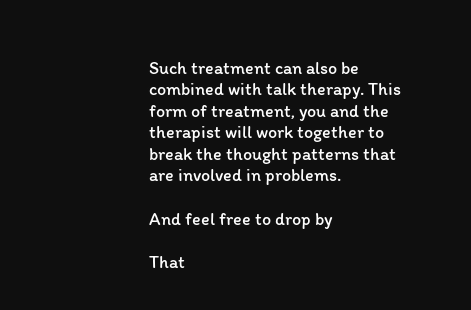Such treatment can also be combined with talk therapy. This form of treatment, you and the therapist will work together to break the thought patterns that are involved in problems.

And feel free to drop by

That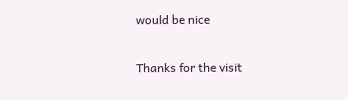would be nice

Thanks for the visit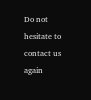Do not hesitate to contact us again